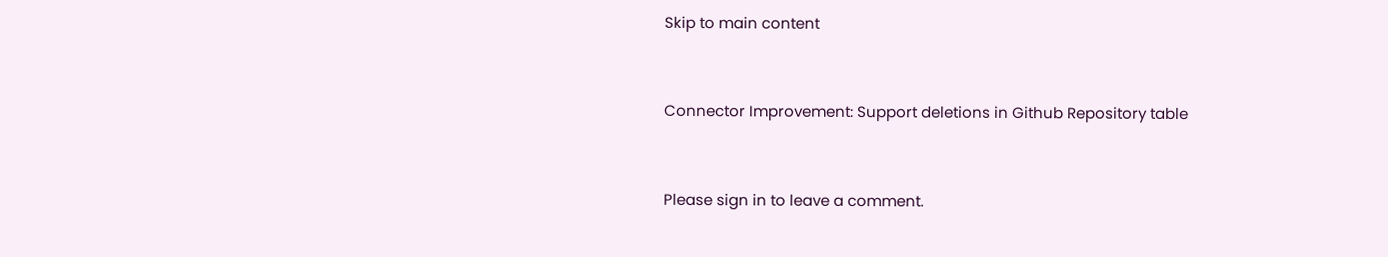Skip to main content


Connector Improvement: Support deletions in Github Repository table


Please sign in to leave a comment.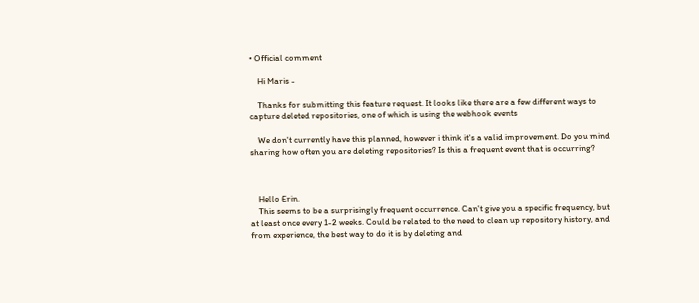• Official comment

    Hi Maris -

    Thanks for submitting this feature request. It looks like there are a few different ways to capture deleted repositories, one of which is using the webhook events

    We don't currently have this planned, however i think it's a valid improvement. Do you mind sharing how often you are deleting repositories? Is this a frequent event that is occurring?



    Hello Erin.
    This seems to be a surprisingly frequent occurrence. Can't give you a specific frequency, but at least once every 1-2 weeks. Could be related to the need to clean up repository history, and from experience, the best way to do it is by deleting and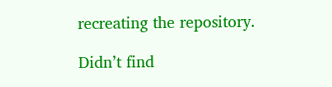recreating the repository.

Didn’t find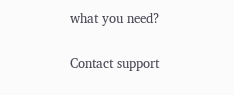what you need?

Contact support